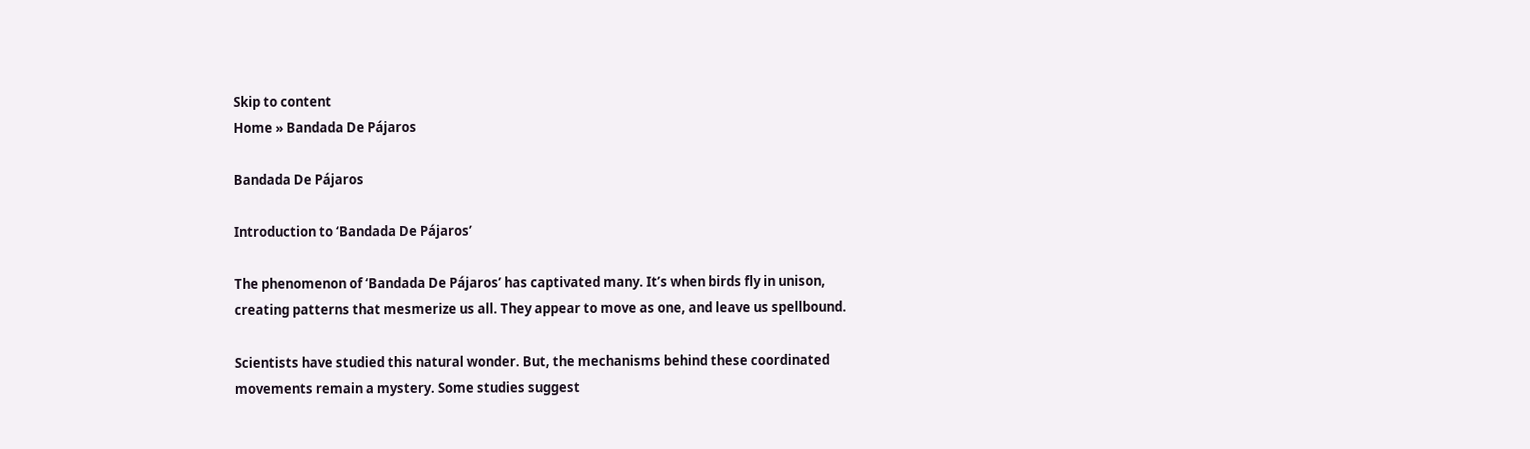Skip to content
Home » Bandada De Pájaros

Bandada De Pájaros

Introduction to ‘Bandada De Pájaros’

The phenomenon of ‘Bandada De Pájaros’ has captivated many. It’s when birds fly in unison, creating patterns that mesmerize us all. They appear to move as one, and leave us spellbound.

Scientists have studied this natural wonder. But, the mechanisms behind these coordinated movements remain a mystery. Some studies suggest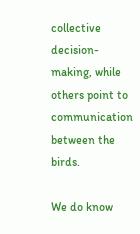collective decision-making, while others point to communication between the birds.

We do know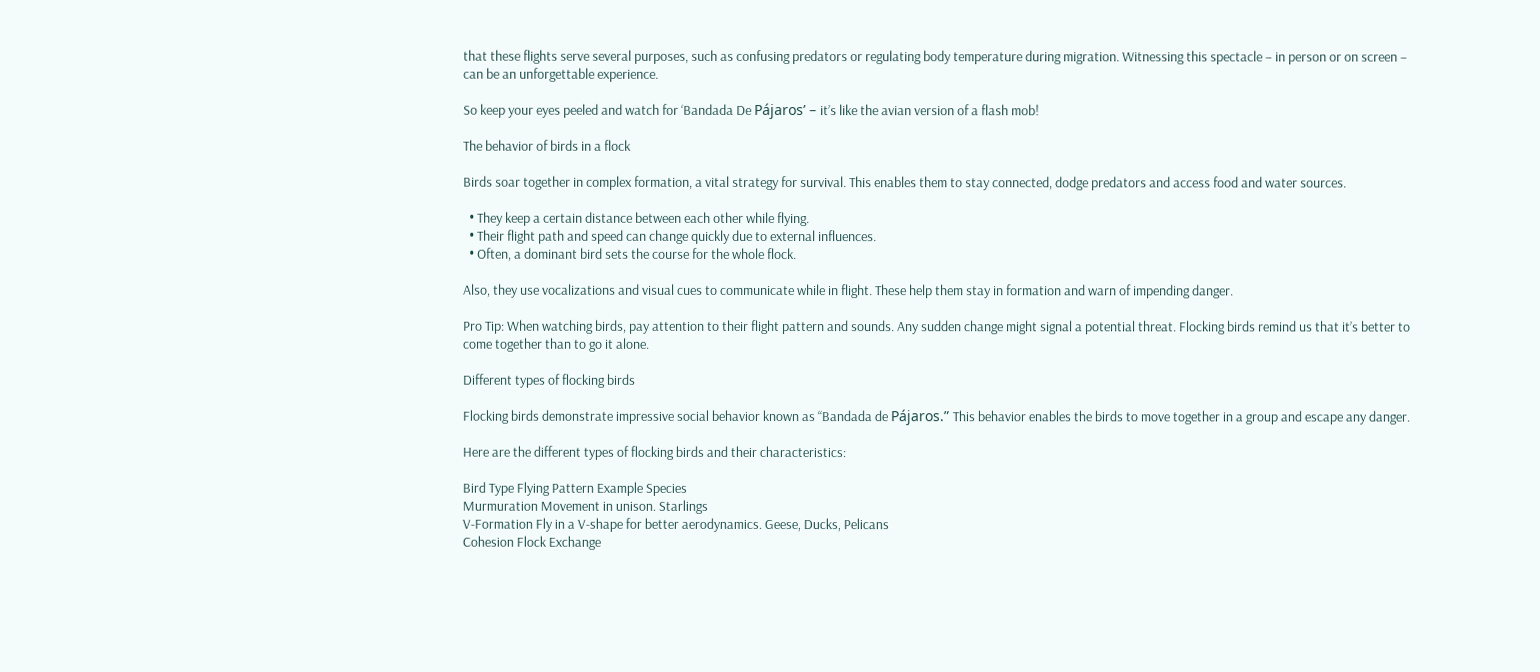that these flights serve several purposes, such as confusing predators or regulating body temperature during migration. Witnessing this spectacle – in person or on screen – can be an unforgettable experience.

So keep your eyes peeled and watch for ‘Bandada De Pájaros’ – it’s like the avian version of a flash mob!

The behavior of birds in a flock

Birds soar together in complex formation, a vital strategy for survival. This enables them to stay connected, dodge predators and access food and water sources.

  • They keep a certain distance between each other while flying.
  • Their flight path and speed can change quickly due to external influences.
  • Often, a dominant bird sets the course for the whole flock.

Also, they use vocalizations and visual cues to communicate while in flight. These help them stay in formation and warn of impending danger.

Pro Tip: When watching birds, pay attention to their flight pattern and sounds. Any sudden change might signal a potential threat. Flocking birds remind us that it’s better to come together than to go it alone.

Different types of flocking birds

Flocking birds demonstrate impressive social behavior known as “Bandada de Pájaros.” This behavior enables the birds to move together in a group and escape any danger.

Here are the different types of flocking birds and their characteristics:

Bird Type Flying Pattern Example Species
Murmuration Movement in unison. Starlings
V-Formation Fly in a V-shape for better aerodynamics. Geese, Ducks, Pelicans
Cohesion Flock Exchange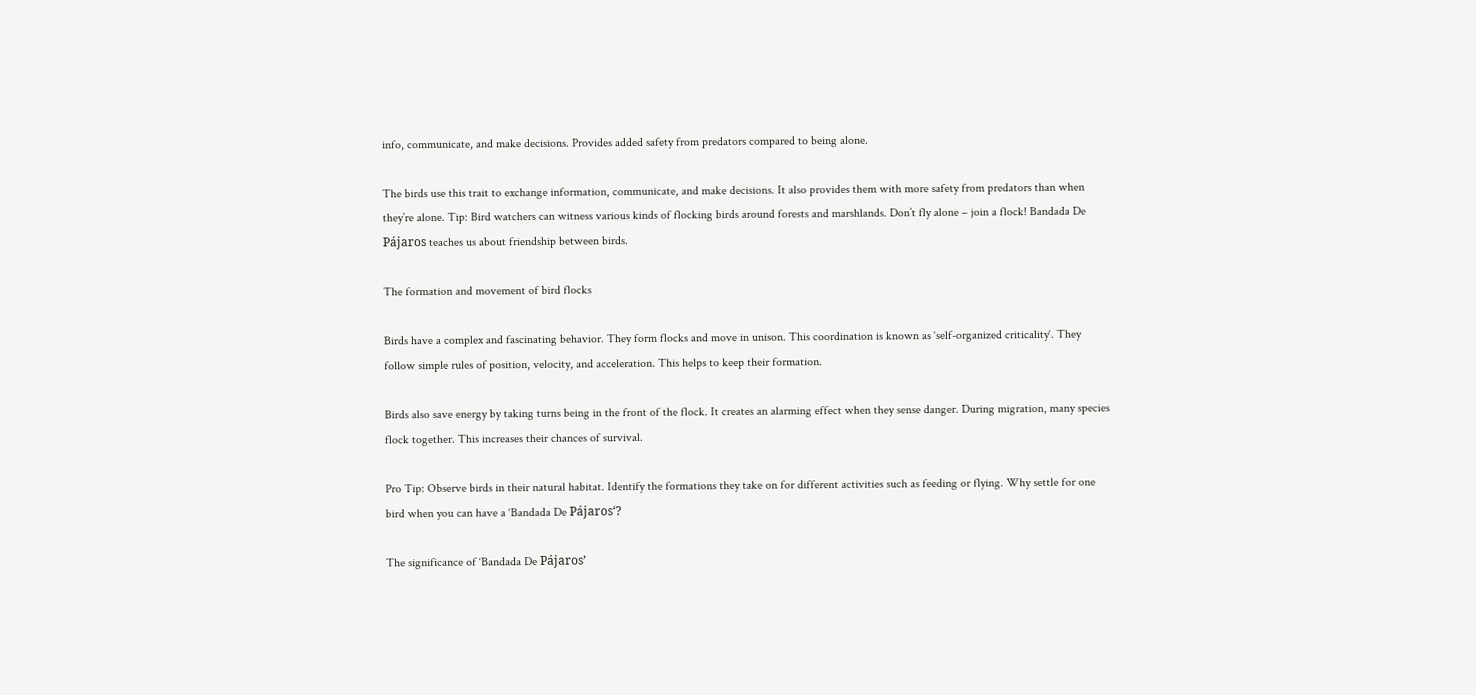info, communicate, and make decisions. Provides added safety from predators compared to being alone.

The birds use this trait to exchange information, communicate, and make decisions. It also provides them with more safety from predators than when they’re alone. Tip: Bird watchers can witness various kinds of flocking birds around forests and marshlands. Don’t fly alone – join a flock! Bandada De Pájaros teaches us about friendship between birds.

The formation and movement of bird flocks

Birds have a complex and fascinating behavior. They form flocks and move in unison. This coordination is known as ‘self-organized criticality‘. They follow simple rules of position, velocity, and acceleration. This helps to keep their formation.

Birds also save energy by taking turns being in the front of the flock. It creates an alarming effect when they sense danger. During migration, many species flock together. This increases their chances of survival.

Pro Tip: Observe birds in their natural habitat. Identify the formations they take on for different activities such as feeding or flying. Why settle for one bird when you can have a ‘Bandada De Pájaros‘?

The significance of ‘Bandada De Pájaros’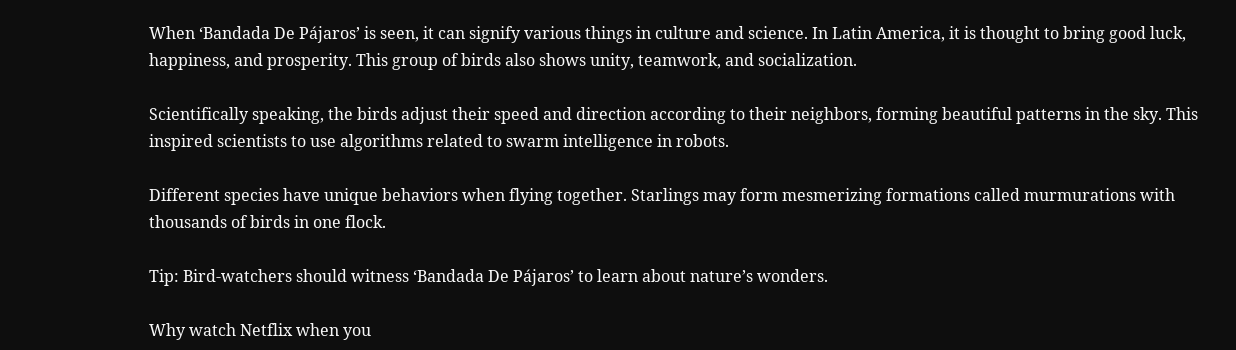When ‘Bandada De Pájaros’ is seen, it can signify various things in culture and science. In Latin America, it is thought to bring good luck, happiness, and prosperity. This group of birds also shows unity, teamwork, and socialization.

Scientifically speaking, the birds adjust their speed and direction according to their neighbors, forming beautiful patterns in the sky. This inspired scientists to use algorithms related to swarm intelligence in robots.

Different species have unique behaviors when flying together. Starlings may form mesmerizing formations called murmurations with thousands of birds in one flock.

Tip: Bird-watchers should witness ‘Bandada De Pájaros’ to learn about nature’s wonders.

Why watch Netflix when you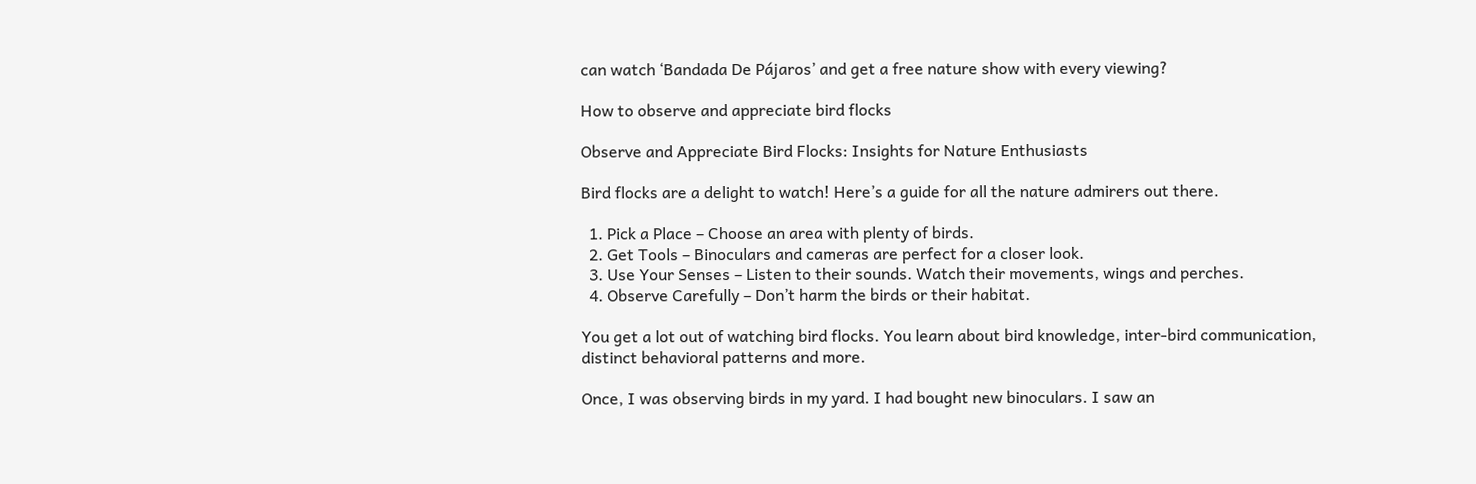can watch ‘Bandada De Pájaros’ and get a free nature show with every viewing?

How to observe and appreciate bird flocks

Observe and Appreciate Bird Flocks: Insights for Nature Enthusiasts

Bird flocks are a delight to watch! Here’s a guide for all the nature admirers out there.

  1. Pick a Place – Choose an area with plenty of birds.
  2. Get Tools – Binoculars and cameras are perfect for a closer look.
  3. Use Your Senses – Listen to their sounds. Watch their movements, wings and perches.
  4. Observe Carefully – Don’t harm the birds or their habitat.

You get a lot out of watching bird flocks. You learn about bird knowledge, inter-bird communication, distinct behavioral patterns and more.

Once, I was observing birds in my yard. I had bought new binoculars. I saw an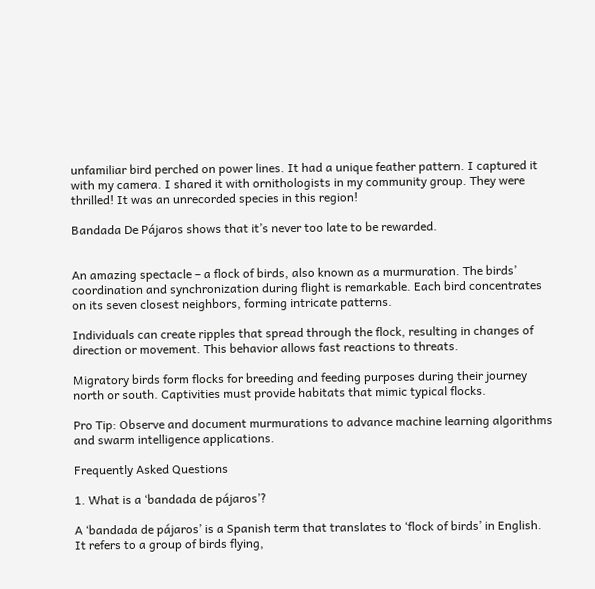unfamiliar bird perched on power lines. It had a unique feather pattern. I captured it with my camera. I shared it with ornithologists in my community group. They were thrilled! It was an unrecorded species in this region!

Bandada De Pájaros shows that it’s never too late to be rewarded.


An amazing spectacle – a flock of birds, also known as a murmuration. The birds’ coordination and synchronization during flight is remarkable. Each bird concentrates on its seven closest neighbors, forming intricate patterns.

Individuals can create ripples that spread through the flock, resulting in changes of direction or movement. This behavior allows fast reactions to threats.

Migratory birds form flocks for breeding and feeding purposes during their journey north or south. Captivities must provide habitats that mimic typical flocks.

Pro Tip: Observe and document murmurations to advance machine learning algorithms and swarm intelligence applications.

Frequently Asked Questions

1. What is a ‘bandada de pájaros’?

A ‘bandada de pájaros’ is a Spanish term that translates to ‘flock of birds’ in English. It refers to a group of birds flying,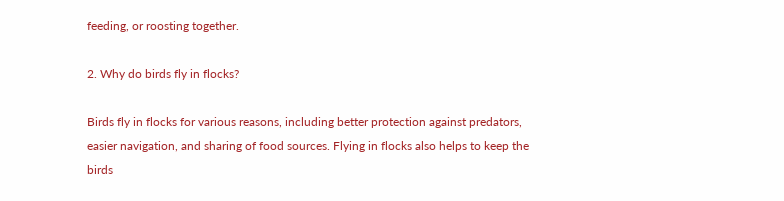feeding, or roosting together.

2. Why do birds fly in flocks?

Birds fly in flocks for various reasons, including better protection against predators, easier navigation, and sharing of food sources. Flying in flocks also helps to keep the birds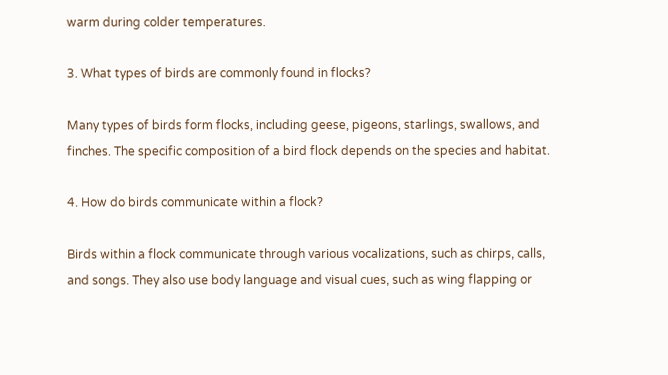warm during colder temperatures.

3. What types of birds are commonly found in flocks?

Many types of birds form flocks, including geese, pigeons, starlings, swallows, and finches. The specific composition of a bird flock depends on the species and habitat.

4. How do birds communicate within a flock?

Birds within a flock communicate through various vocalizations, such as chirps, calls, and songs. They also use body language and visual cues, such as wing flapping or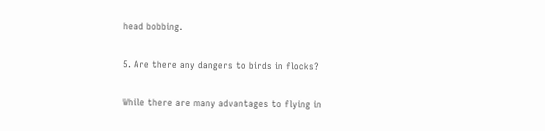head bobbing.

5. Are there any dangers to birds in flocks?

While there are many advantages to flying in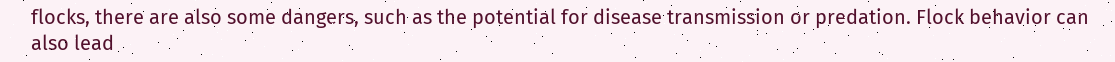flocks, there are also some dangers, such as the potential for disease transmission or predation. Flock behavior can also lead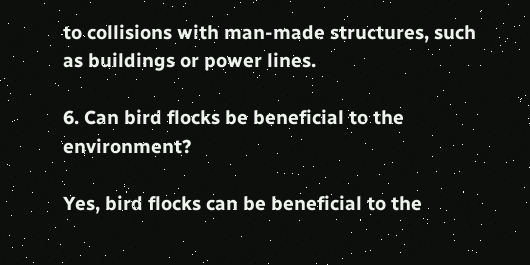to collisions with man-made structures, such as buildings or power lines.

6. Can bird flocks be beneficial to the environment?

Yes, bird flocks can be beneficial to the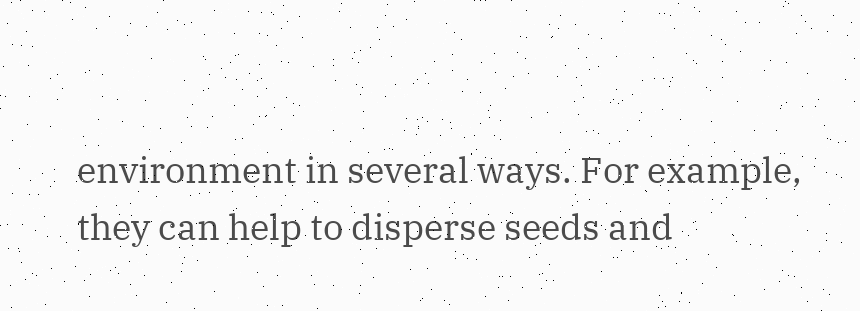environment in several ways. For example, they can help to disperse seeds and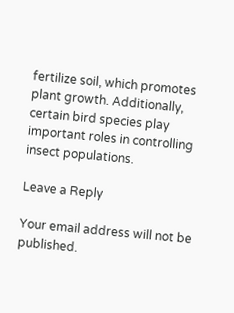fertilize soil, which promotes plant growth. Additionally, certain bird species play important roles in controlling insect populations.

Leave a Reply

Your email address will not be published.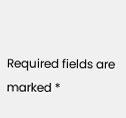Required fields are marked *